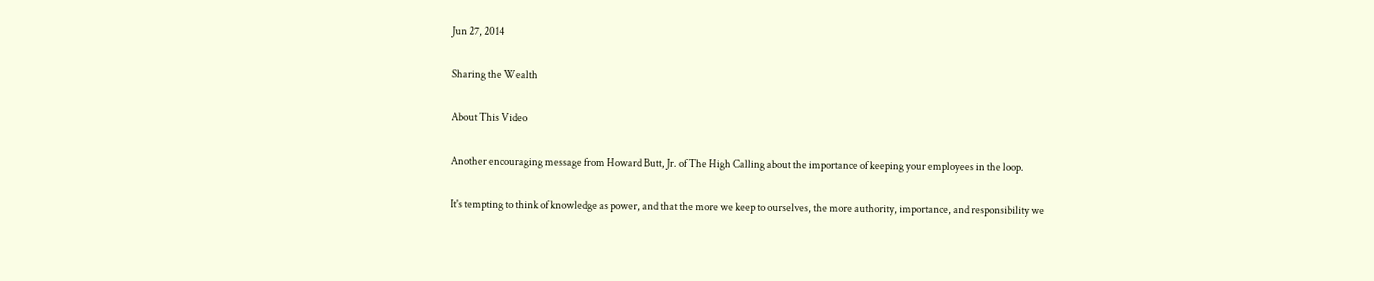Jun 27, 2014

Sharing the Wealth

About This Video

Another encouraging message from Howard Butt, Jr. of The High Calling about the importance of keeping your employees in the loop.

It's tempting to think of knowledge as power, and that the more we keep to ourselves, the more authority, importance, and responsibility we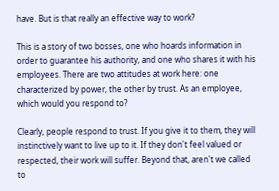have. But is that really an effective way to work?

This is a story of two bosses, one who hoards information in order to guarantee his authority, and one who shares it with his employees. There are two attitudes at work here: one characterized by power, the other by trust. As an employee, which would you respond to?

Clearly, people respond to trust. If you give it to them, they will instinctively want to live up to it. If they don't feel valued or respected, their work will suffer. Beyond that, aren't we called to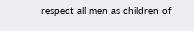respect all men as children of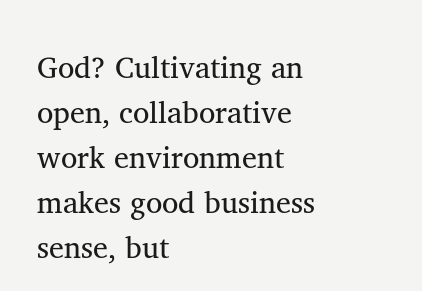God? Cultivating an open, collaborative work environment makes good business sense, but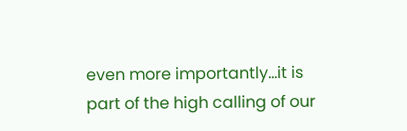even more importantly...it is part of the high calling of our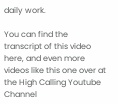daily work.

You can find the transcript of this video here, and even more videos like this one over at the High Calling Youtube Channel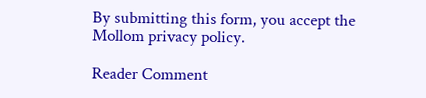By submitting this form, you accept the Mollom privacy policy.

Reader Comment